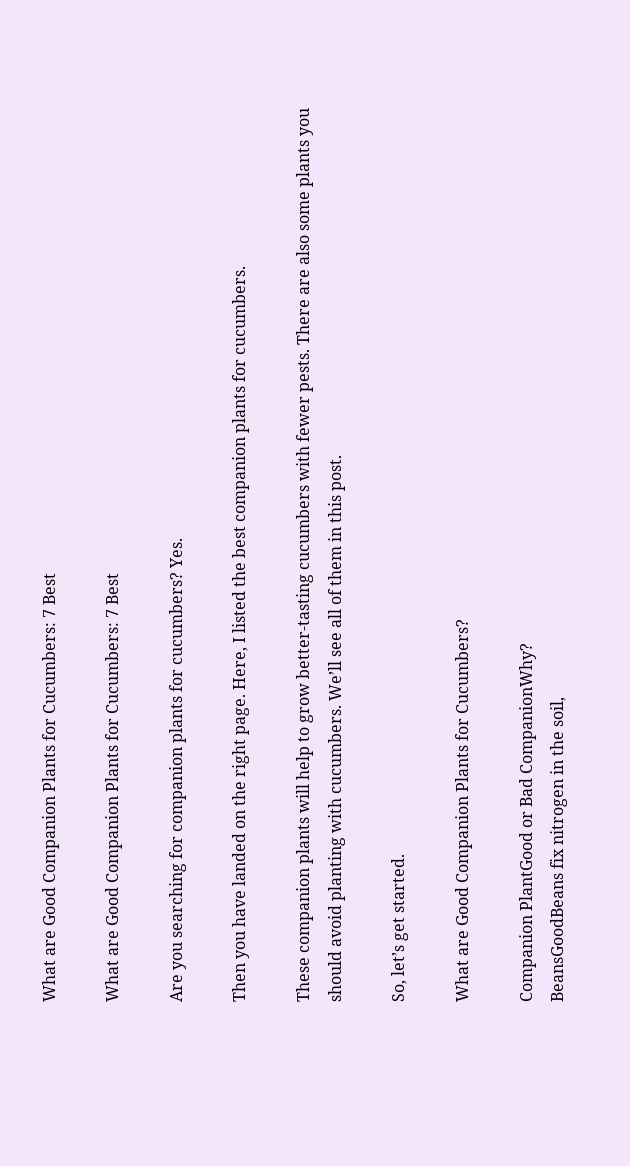What are Good Companion Plants for Cucumbers: 7 Best

What are Good Companion Plants for Cucumbers: 7 Best

Are you searching for companion plants for cucumbers? Yes.

Then you have landed on the right page. Here, I listed the best companion plants for cucumbers.

These companion plants will help to grow better-tasting cucumbers with fewer pests. There are also some plants you should avoid planting with cucumbers. We’ll see all of them in this post.

So, let’s get started.

What are Good Companion Plants for Cucumbers?

Companion PlantGood or Bad CompanionWhy?
BeansGoodBeans fix nitrogen in the soil,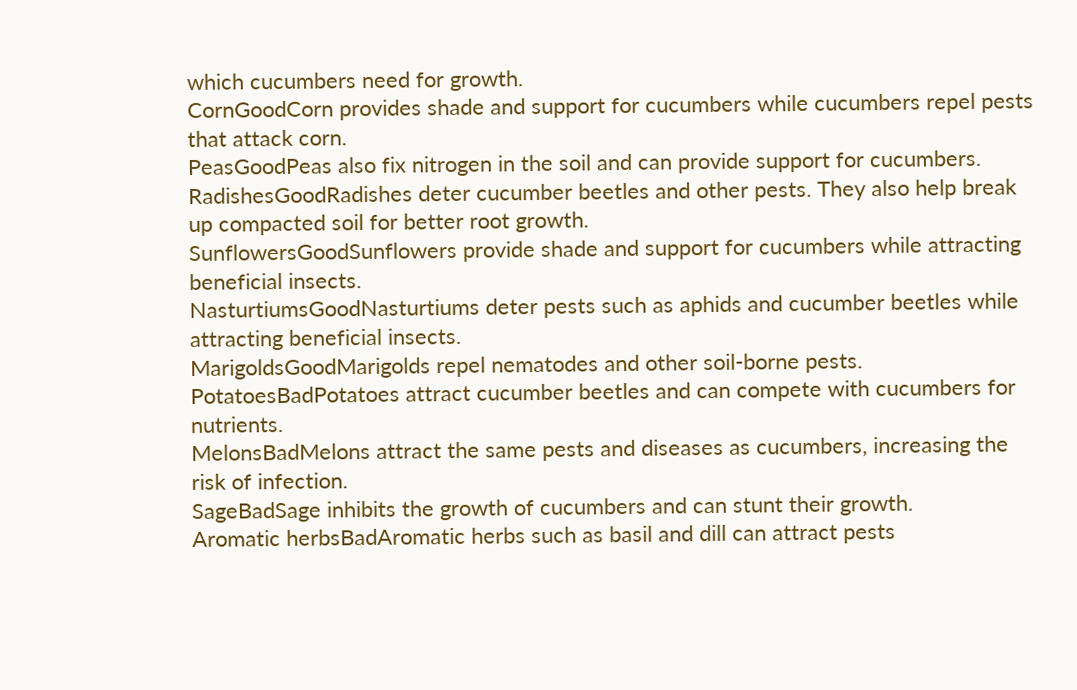which cucumbers need for growth.
CornGoodCorn provides shade and support for cucumbers while cucumbers repel pests that attack corn.
PeasGoodPeas also fix nitrogen in the soil and can provide support for cucumbers.
RadishesGoodRadishes deter cucumber beetles and other pests. They also help break up compacted soil for better root growth.
SunflowersGoodSunflowers provide shade and support for cucumbers while attracting beneficial insects.
NasturtiumsGoodNasturtiums deter pests such as aphids and cucumber beetles while attracting beneficial insects.
MarigoldsGoodMarigolds repel nematodes and other soil-borne pests.
PotatoesBadPotatoes attract cucumber beetles and can compete with cucumbers for nutrients.
MelonsBadMelons attract the same pests and diseases as cucumbers, increasing the risk of infection.
SageBadSage inhibits the growth of cucumbers and can stunt their growth.
Aromatic herbsBadAromatic herbs such as basil and dill can attract pests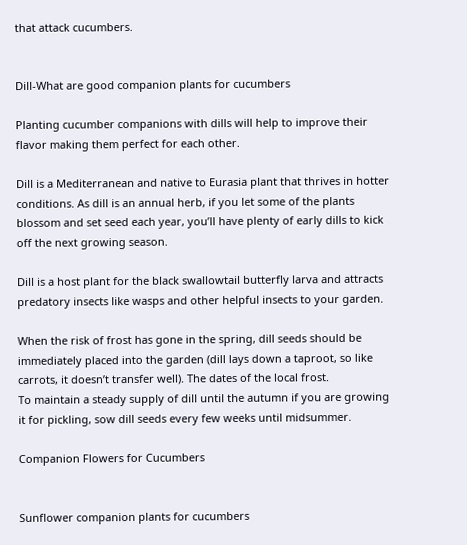that attack cucumbers.


Dill-What are good companion plants for cucumbers

Planting cucumber companions with dills will help to improve their flavor making them perfect for each other.

Dill is a Mediterranean and native to Eurasia plant that thrives in hotter conditions. As dill is an annual herb, if you let some of the plants blossom and set seed each year, you’ll have plenty of early dills to kick off the next growing season.

Dill is a host plant for the black swallowtail butterfly larva and attracts predatory insects like wasps and other helpful insects to your garden.

When the risk of frost has gone in the spring, dill seeds should be immediately placed into the garden (dill lays down a taproot, so like carrots, it doesn’t transfer well). The dates of the local frost.
To maintain a steady supply of dill until the autumn if you are growing it for pickling, sow dill seeds every few weeks until midsummer.

Companion Flowers for Cucumbers


Sunflower companion plants for cucumbers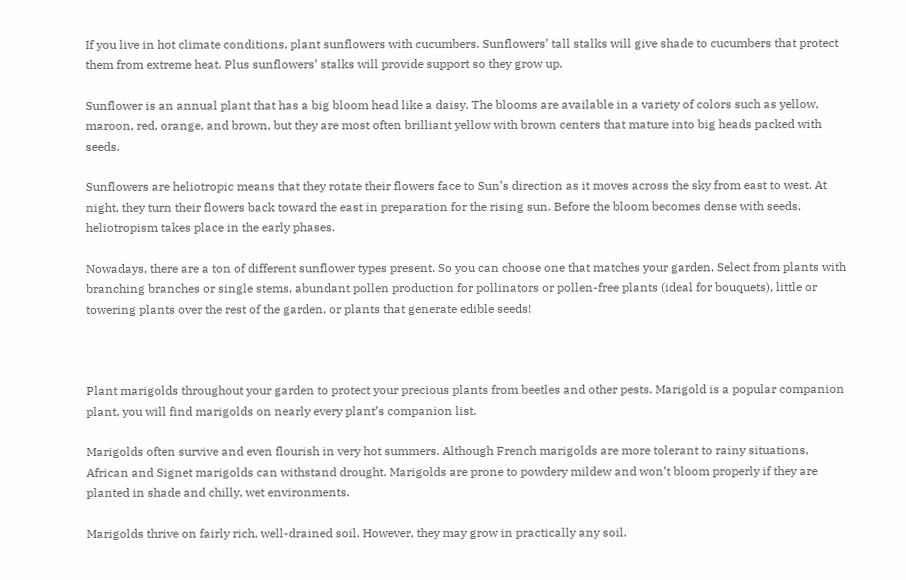If you live in hot climate conditions, plant sunflowers with cucumbers. Sunflowers’ tall stalks will give shade to cucumbers that protect them from extreme heat. Plus sunflowers’ stalks will provide support so they grow up.

Sunflower is an annual plant that has a big bloom head like a daisy. The blooms are available in a variety of colors such as yellow, maroon, red, orange, and brown, but they are most often brilliant yellow with brown centers that mature into big heads packed with seeds.

Sunflowers are heliotropic means that they rotate their flowers face to Sun’s direction as it moves across the sky from east to west. At night, they turn their flowers back toward the east in preparation for the rising sun. Before the bloom becomes dense with seeds, heliotropism takes place in the early phases.

Nowadays, there are a ton of different sunflower types present. So you can choose one that matches your garden. Select from plants with branching branches or single stems, abundant pollen production for pollinators or pollen-free plants (ideal for bouquets), little or towering plants over the rest of the garden, or plants that generate edible seeds!



Plant marigolds throughout your garden to protect your precious plants from beetles and other pests. Marigold is a popular companion plant, you will find marigolds on nearly every plant’s companion list.

Marigolds often survive and even flourish in very hot summers. Although French marigolds are more tolerant to rainy situations, African and Signet marigolds can withstand drought. Marigolds are prone to powdery mildew and won’t bloom properly if they are planted in shade and chilly, wet environments.

Marigolds thrive on fairly rich, well-drained soil. However, they may grow in practically any soil.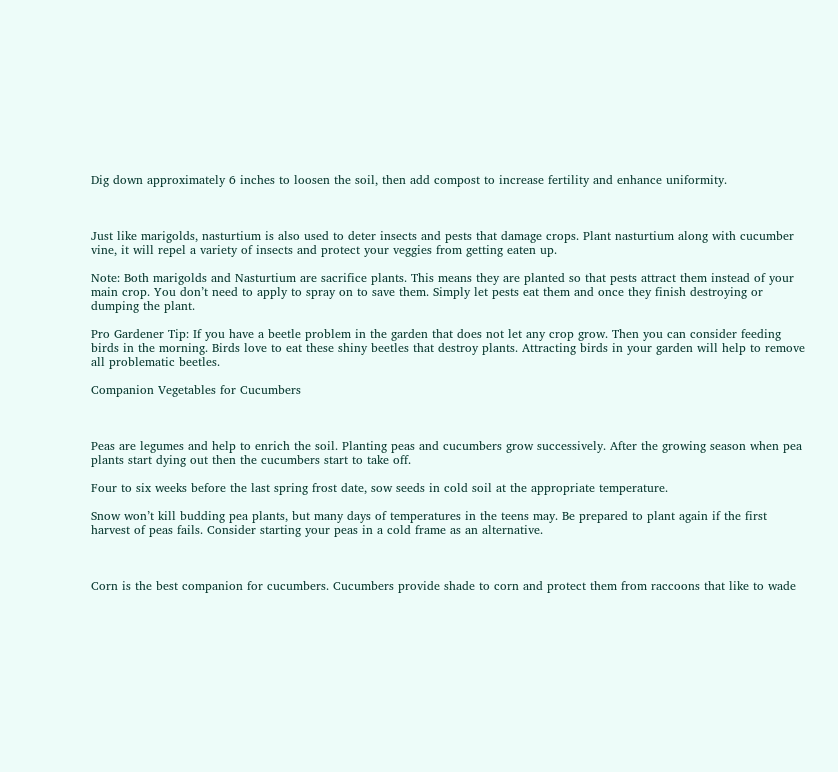Dig down approximately 6 inches to loosen the soil, then add compost to increase fertility and enhance uniformity.



Just like marigolds, nasturtium is also used to deter insects and pests that damage crops. Plant nasturtium along with cucumber vine, it will repel a variety of insects and protect your veggies from getting eaten up.

Note: Both marigolds and Nasturtium are sacrifice plants. This means they are planted so that pests attract them instead of your main crop. You don’t need to apply to spray on to save them. Simply let pests eat them and once they finish destroying or dumping the plant.

Pro Gardener Tip: If you have a beetle problem in the garden that does not let any crop grow. Then you can consider feeding birds in the morning. Birds love to eat these shiny beetles that destroy plants. Attracting birds in your garden will help to remove all problematic beetles.

Companion Vegetables for Cucumbers



Peas are legumes and help to enrich the soil. Planting peas and cucumbers grow successively. After the growing season when pea plants start dying out then the cucumbers start to take off.

Four to six weeks before the last spring frost date, sow seeds in cold soil at the appropriate temperature.

Snow won’t kill budding pea plants, but many days of temperatures in the teens may. Be prepared to plant again if the first harvest of peas fails. Consider starting your peas in a cold frame as an alternative.



Corn is the best companion for cucumbers. Cucumbers provide shade to corn and protect them from raccoons that like to wade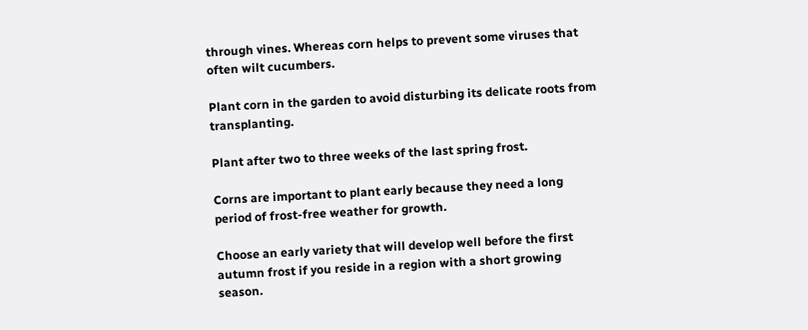through vines. Whereas corn helps to prevent some viruses that often wilt cucumbers.

Plant corn in the garden to avoid disturbing its delicate roots from transplanting.

Plant after two to three weeks of the last spring frost.

Corns are important to plant early because they need a long period of frost-free weather for growth.

Choose an early variety that will develop well before the first autumn frost if you reside in a region with a short growing season.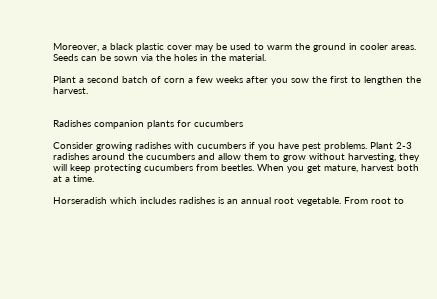Moreover, a black plastic cover may be used to warm the ground in cooler areas. Seeds can be sown via the holes in the material.

Plant a second batch of corn a few weeks after you sow the first to lengthen the harvest.


Radishes companion plants for cucumbers

Consider growing radishes with cucumbers if you have pest problems. Plant 2-3 radishes around the cucumbers and allow them to grow without harvesting, they will keep protecting cucumbers from beetles. When you get mature, harvest both at a time.

Horseradish which includes radishes is an annual root vegetable. From root to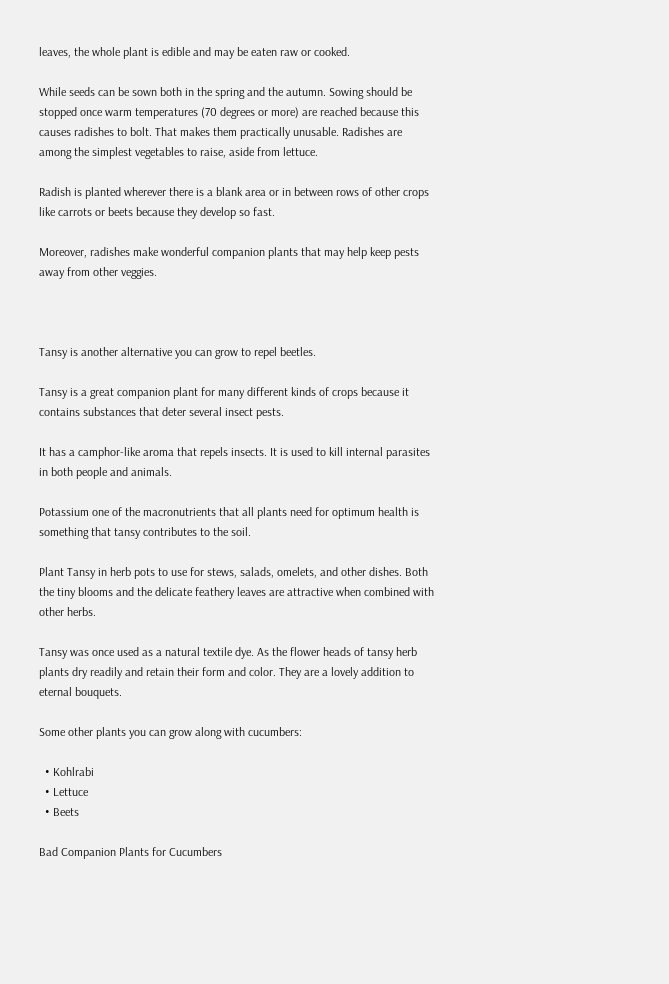leaves, the whole plant is edible and may be eaten raw or cooked.

While seeds can be sown both in the spring and the autumn. Sowing should be stopped once warm temperatures (70 degrees or more) are reached because this causes radishes to bolt. That makes them practically unusable. Radishes are among the simplest vegetables to raise, aside from lettuce.

Radish is planted wherever there is a blank area or in between rows of other crops like carrots or beets because they develop so fast.

Moreover, radishes make wonderful companion plants that may help keep pests away from other veggies.



Tansy is another alternative you can grow to repel beetles.

Tansy is a great companion plant for many different kinds of crops because it contains substances that deter several insect pests.

It has a camphor-like aroma that repels insects. It is used to kill internal parasites in both people and animals.

Potassium one of the macronutrients that all plants need for optimum health is something that tansy contributes to the soil.

Plant Tansy in herb pots to use for stews, salads, omelets, and other dishes. Both the tiny blooms and the delicate feathery leaves are attractive when combined with other herbs.

Tansy was once used as a natural textile dye. As the flower heads of tansy herb plants dry readily and retain their form and color. They are a lovely addition to eternal bouquets.

Some other plants you can grow along with cucumbers:

  • Kohlrabi
  • Lettuce
  • Beets

Bad Companion Plants for Cucumbers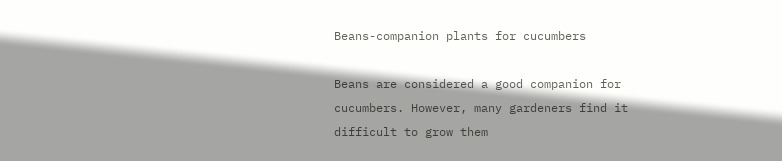Beans-companion plants for cucumbers

Beans are considered a good companion for cucumbers. However, many gardeners find it difficult to grow them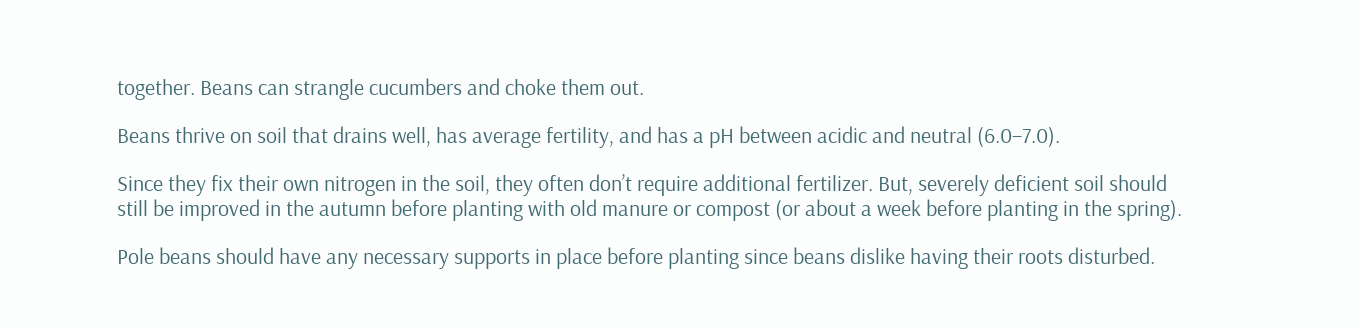together. Beans can strangle cucumbers and choke them out.

Beans thrive on soil that drains well, has average fertility, and has a pH between acidic and neutral (6.0–7.0).

Since they fix their own nitrogen in the soil, they often don’t require additional fertilizer. But, severely deficient soil should still be improved in the autumn before planting with old manure or compost (or about a week before planting in the spring).

Pole beans should have any necessary supports in place before planting since beans dislike having their roots disturbed.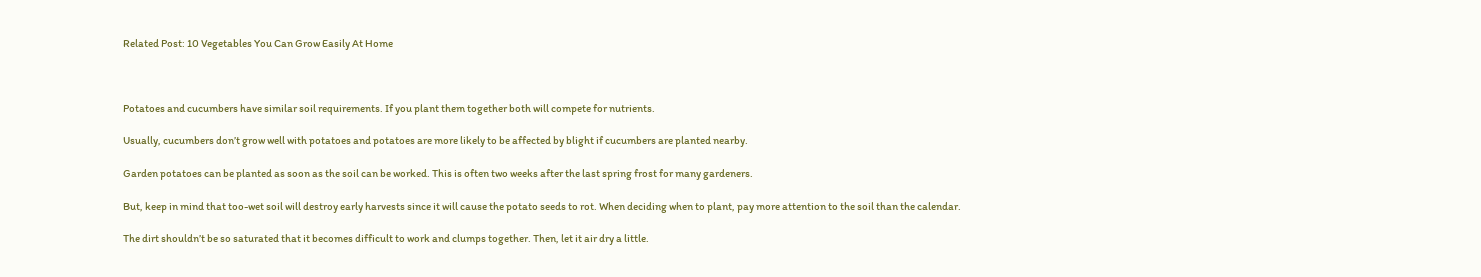Related Post: 10 Vegetables You Can Grow Easily At Home



Potatoes and cucumbers have similar soil requirements. If you plant them together both will compete for nutrients.

Usually, cucumbers don’t grow well with potatoes and potatoes are more likely to be affected by blight if cucumbers are planted nearby.

Garden potatoes can be planted as soon as the soil can be worked. This is often two weeks after the last spring frost for many gardeners.

But, keep in mind that too-wet soil will destroy early harvests since it will cause the potato seeds to rot. When deciding when to plant, pay more attention to the soil than the calendar.

The dirt shouldn’t be so saturated that it becomes difficult to work and clumps together. Then, let it air dry a little.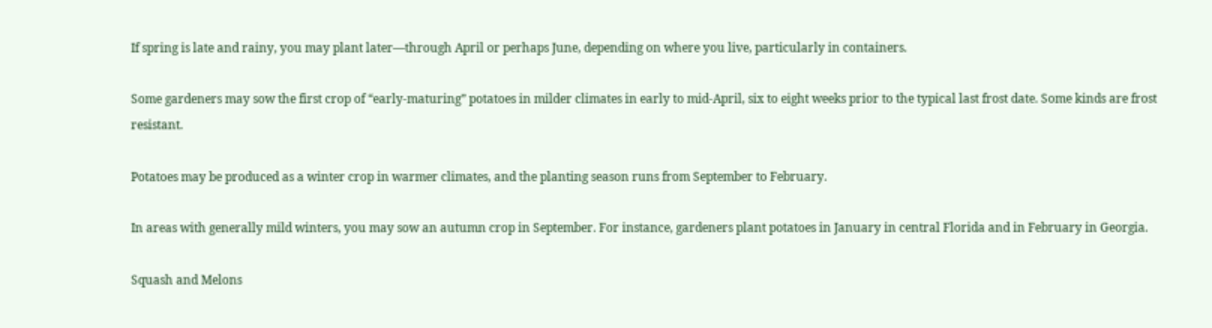If spring is late and rainy, you may plant later—through April or perhaps June, depending on where you live, particularly in containers.

Some gardeners may sow the first crop of “early-maturing” potatoes in milder climates in early to mid-April, six to eight weeks prior to the typical last frost date. Some kinds are frost resistant.

Potatoes may be produced as a winter crop in warmer climates, and the planting season runs from September to February.

In areas with generally mild winters, you may sow an autumn crop in September. For instance, gardeners plant potatoes in January in central Florida and in February in Georgia.

Squash and Melons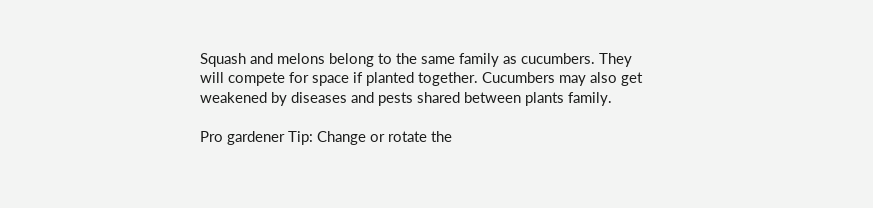Squash and melons belong to the same family as cucumbers. They will compete for space if planted together. Cucumbers may also get weakened by diseases and pests shared between plants family.

Pro gardener Tip: Change or rotate the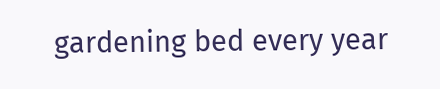gardening bed every year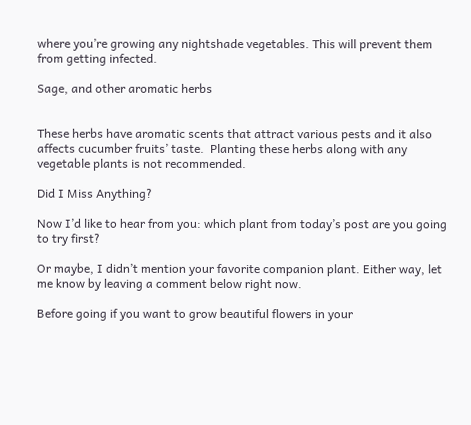where you’re growing any nightshade vegetables. This will prevent them from getting infected.

Sage, and other aromatic herbs


These herbs have aromatic scents that attract various pests and it also affects cucumber fruits’ taste.  Planting these herbs along with any vegetable plants is not recommended.

Did I Miss Anything?

Now I’d like to hear from you: which plant from today’s post are you going to try first?

Or maybe, I didn’t mention your favorite companion plant. Either way, let me know by leaving a comment below right now.

Before going if you want to grow beautiful flowers in your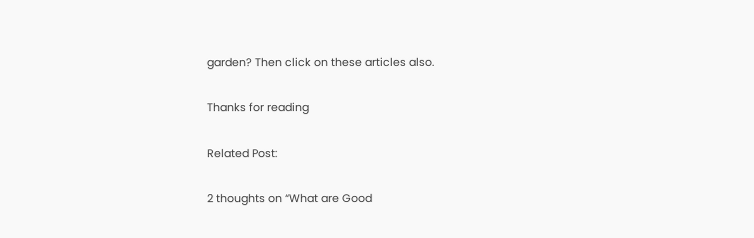garden? Then click on these articles also.

Thanks for reading

Related Post:

2 thoughts on “What are Good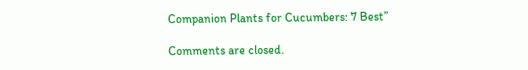Companion Plants for Cucumbers: 7 Best”

Comments are closed.